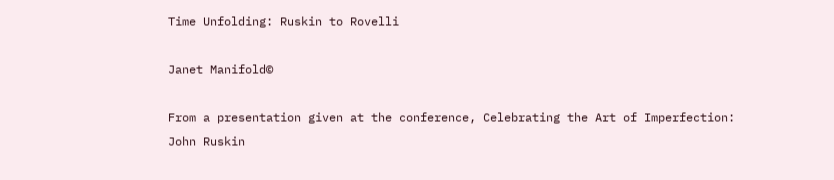Time Unfolding: Ruskin to Rovelli

Janet Manifold©

From a presentation given at the conference, Celebrating the Art of Imperfection: John Ruskin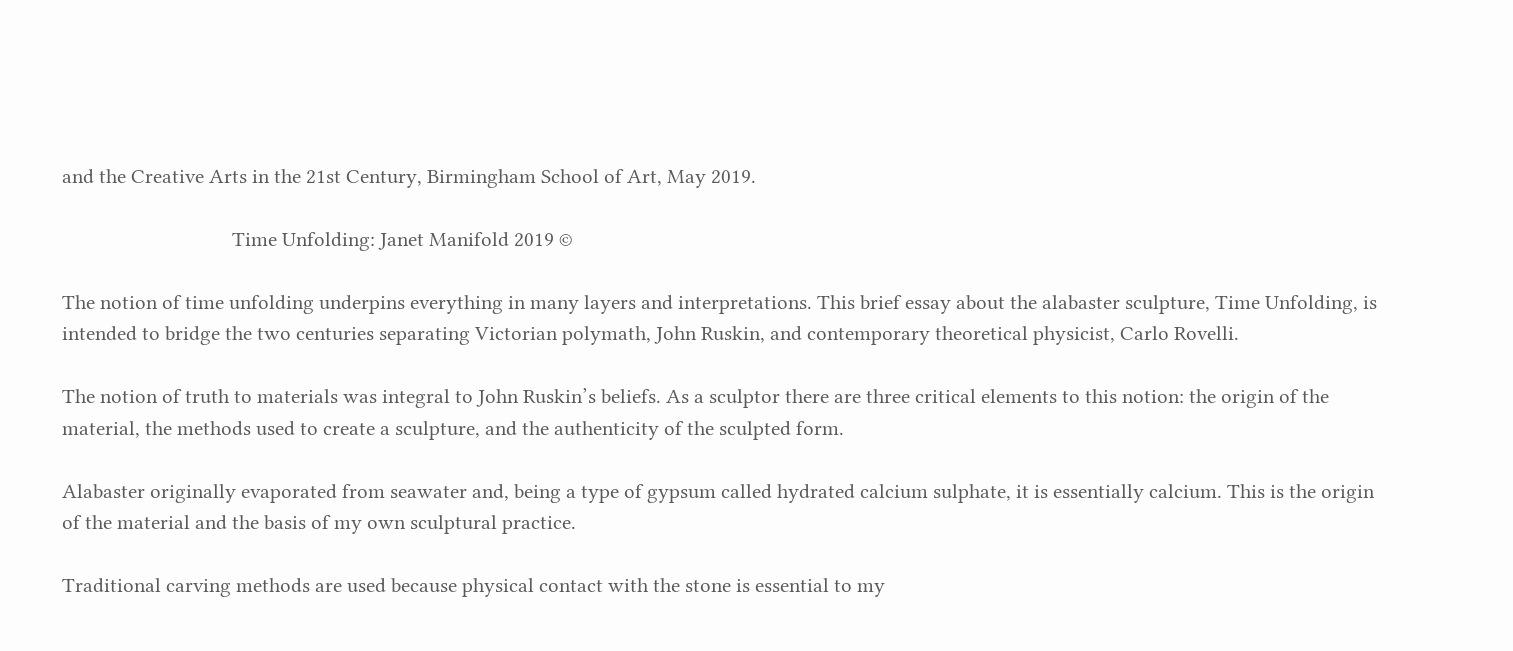and the Creative Arts in the 21st Century, Birmingham School of Art, May 2019.

                                  Time Unfolding: Janet Manifold 2019 ©

The notion of time unfolding underpins everything in many layers and interpretations. This brief essay about the alabaster sculpture, Time Unfolding, is intended to bridge the two centuries separating Victorian polymath, John Ruskin, and contemporary theoretical physicist, Carlo Rovelli.

The notion of truth to materials was integral to John Ruskin’s beliefs. As a sculptor there are three critical elements to this notion: the origin of the material, the methods used to create a sculpture, and the authenticity of the sculpted form.

Alabaster originally evaporated from seawater and, being a type of gypsum called hydrated calcium sulphate, it is essentially calcium. This is the origin of the material and the basis of my own sculptural practice.

Traditional carving methods are used because physical contact with the stone is essential to my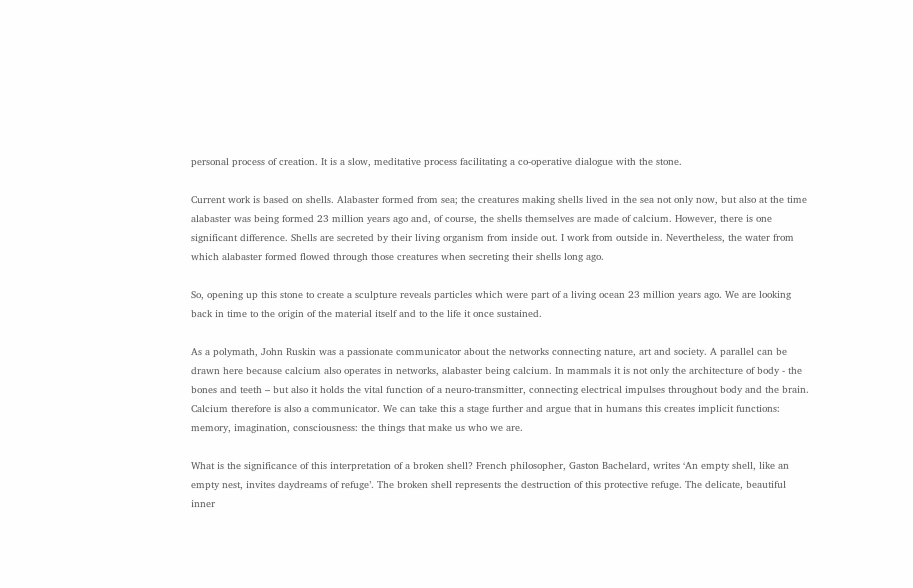personal process of creation. It is a slow, meditative process facilitating a co-operative dialogue with the stone.

Current work is based on shells. Alabaster formed from sea; the creatures making shells lived in the sea not only now, but also at the time alabaster was being formed 23 million years ago and, of course, the shells themselves are made of calcium. However, there is one significant difference. Shells are secreted by their living organism from inside out. I work from outside in. Nevertheless, the water from which alabaster formed flowed through those creatures when secreting their shells long ago.

So, opening up this stone to create a sculpture reveals particles which were part of a living ocean 23 million years ago. We are looking back in time to the origin of the material itself and to the life it once sustained.

As a polymath, John Ruskin was a passionate communicator about the networks connecting nature, art and society. A parallel can be drawn here because calcium also operates in networks, alabaster being calcium. In mammals it is not only the architecture of body - the bones and teeth – but also it holds the vital function of a neuro-transmitter, connecting electrical impulses throughout body and the brain. Calcium therefore is also a communicator. We can take this a stage further and argue that in humans this creates implicit functions: memory, imagination, consciousness: the things that make us who we are.

What is the significance of this interpretation of a broken shell? French philosopher, Gaston Bachelard, writes ‘An empty shell, like an empty nest, invites daydreams of refuge’. The broken shell represents the destruction of this protective refuge. The delicate, beautiful inner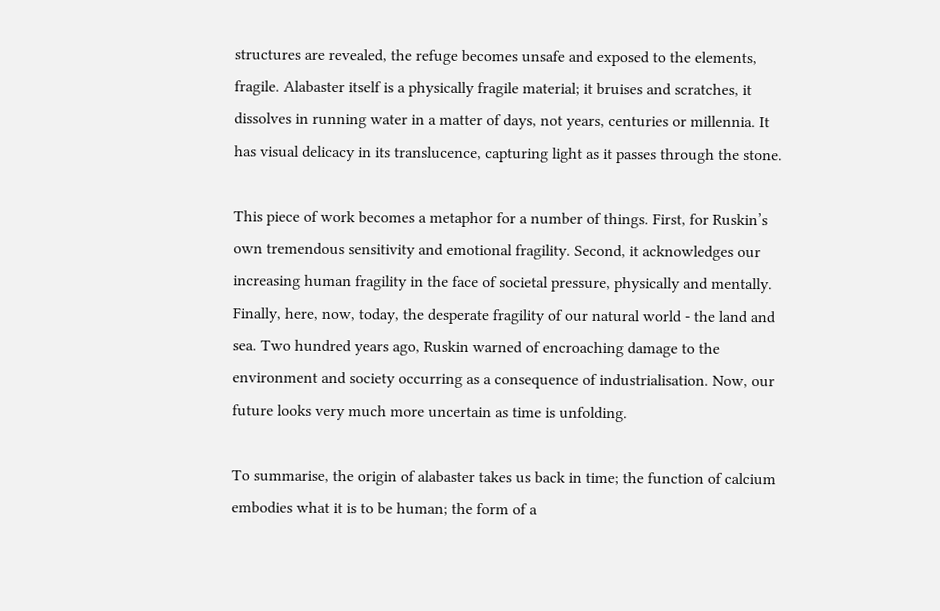structures are revealed, the refuge becomes unsafe and exposed to the elements, fragile. Alabaster itself is a physically fragile material; it bruises and scratches, it dissolves in running water in a matter of days, not years, centuries or millennia. It has visual delicacy in its translucence, capturing light as it passes through the stone.

This piece of work becomes a metaphor for a number of things. First, for Ruskin’s own tremendous sensitivity and emotional fragility. Second, it acknowledges our increasing human fragility in the face of societal pressure, physically and mentally. Finally, here, now, today, the desperate fragility of our natural world - the land and sea. Two hundred years ago, Ruskin warned of encroaching damage to the environment and society occurring as a consequence of industrialisation. Now, our future looks very much more uncertain as time is unfolding.

To summarise, the origin of alabaster takes us back in time; the function of calcium embodies what it is to be human; the form of a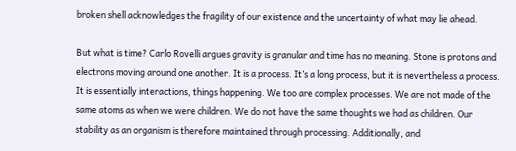broken shell acknowledges the fragility of our existence and the uncertainty of what may lie ahead.

But what is time? Carlo Rovelli argues gravity is granular and time has no meaning. Stone is protons and electrons moving around one another. It is a process. It’s a long process, but it is nevertheless a process. It is essentially interactions, things happening. We too are complex processes. We are not made of the same atoms as when we were children. We do not have the same thoughts we had as children. Our stability as an organism is therefore maintained through processing. Additionally, and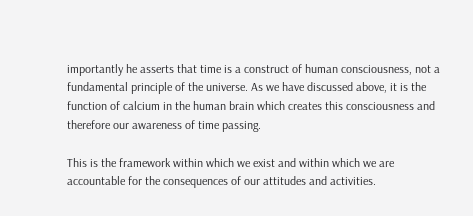importantly he asserts that time is a construct of human consciousness, not a fundamental principle of the universe. As we have discussed above, it is the function of calcium in the human brain which creates this consciousness and therefore our awareness of time passing.

This is the framework within which we exist and within which we are accountable for the consequences of our attitudes and activities.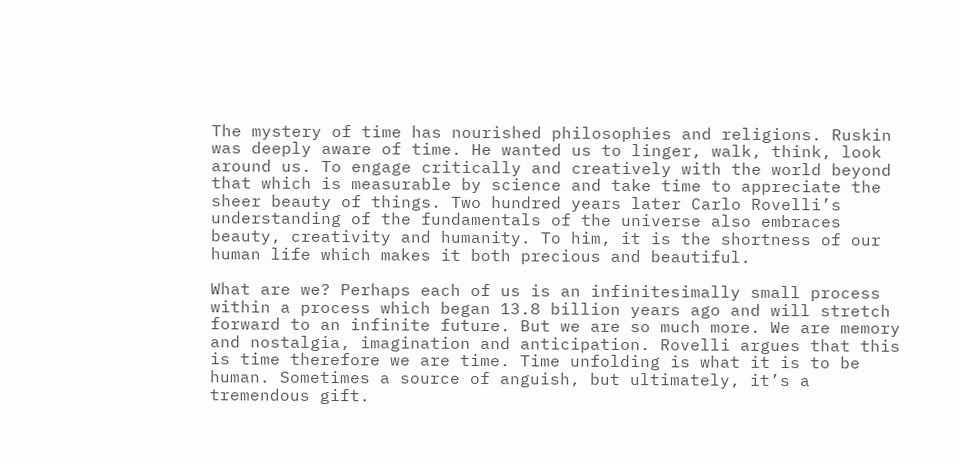The mystery of time has nourished philosophies and religions. Ruskin was deeply aware of time. He wanted us to linger, walk, think, look around us. To engage critically and creatively with the world beyond that which is measurable by science and take time to appreciate the sheer beauty of things. Two hundred years later Carlo Rovelli’s understanding of the fundamentals of the universe also embraces beauty, creativity and humanity. To him, it is the shortness of our human life which makes it both precious and beautiful.

What are we? Perhaps each of us is an infinitesimally small process within a process which began 13.8 billion years ago and will stretch forward to an infinite future. But we are so much more. We are memory and nostalgia, imagination and anticipation. Rovelli argues that this is time therefore we are time. Time unfolding is what it is to be human. Sometimes a source of anguish, but ultimately, it’s a tremendous gift.